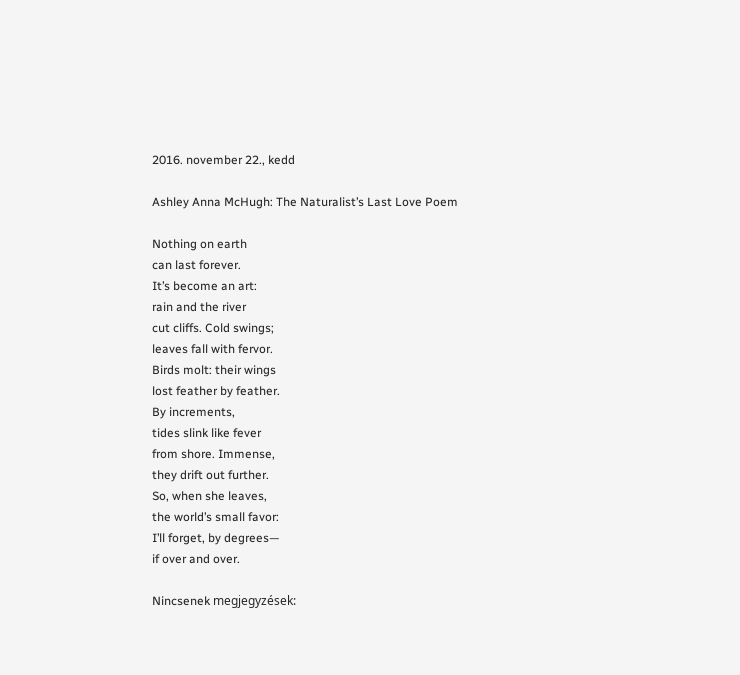2016. november 22., kedd

Ashley Anna McHugh: The Naturalist’s Last Love Poem

Nothing on earth
can last forever.
It’s become an art:
rain and the river
cut cliffs. Cold swings;
leaves fall with fervor.
Birds molt: their wings
lost feather by feather.
By increments,
tides slink like fever
from shore. Immense,
they drift out further.
So, when she leaves,
the world’s small favor:
I’ll forget, by degrees—
if over and over.

Nincsenek megjegyzések: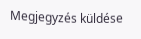Megjegyzés küldése